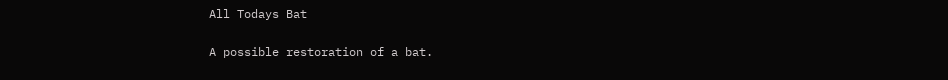All Todays Bat

A possible restoration of a bat.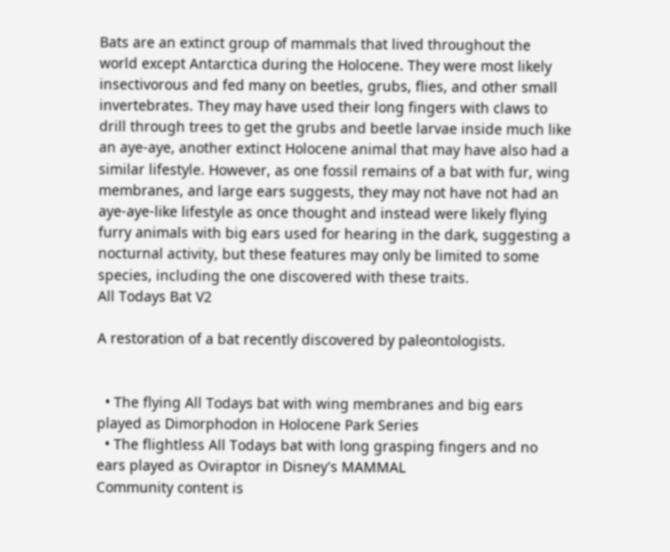Bats are an extinct group of mammals that lived throughout the world except Antarctica during the Holocene. They were most likely insectivorous and fed many on beetles, grubs, flies, and other small invertebrates. They may have used their long fingers with claws to drill through trees to get the grubs and beetle larvae inside much like an aye-aye, another extinct Holocene animal that may have also had a similar lifestyle. However, as one fossil remains of a bat with fur, wing membranes, and large ears suggests, they may not have not had an aye-aye-like lifestyle as once thought and instead were likely flying furry animals with big ears used for hearing in the dark, suggesting a nocturnal activity, but these features may only be limited to some species, including the one discovered with these traits.
All Todays Bat V2

A restoration of a bat recently discovered by paleontologists.


  • The flying All Todays bat with wing membranes and big ears played as Dimorphodon in Holocene Park Series
  • The flightless All Todays bat with long grasping fingers and no ears played as Oviraptor in Disney's MAMMAL
Community content is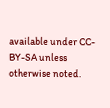available under CC-BY-SA unless otherwise noted.